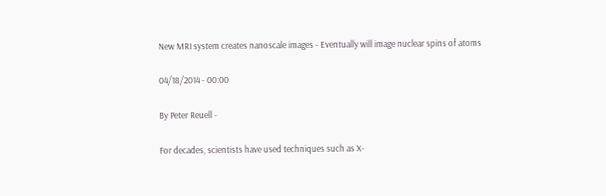New MRI system creates nanoscale images - Eventually will image nuclear spins of atoms

04/18/2014 - 00:00

By Peter Reuell -

For decades, scientists have used techniques such as X-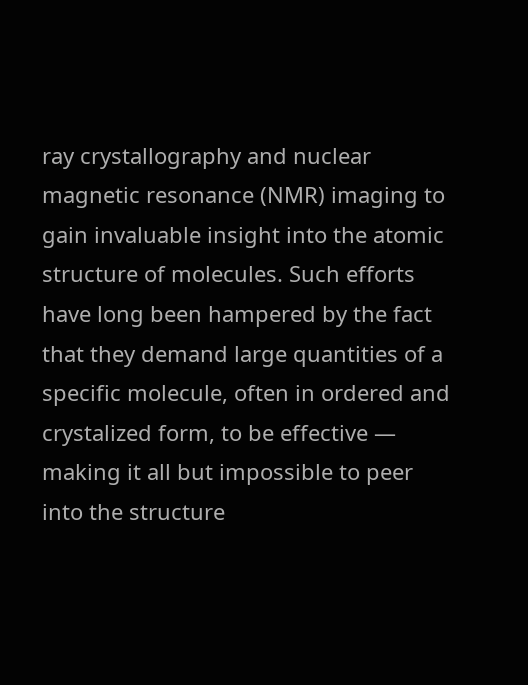ray crystallography and nuclear magnetic resonance (NMR) imaging to gain invaluable insight into the atomic structure of molecules. Such efforts have long been hampered by the fact that they demand large quantities of a specific molecule, often in ordered and crystalized form, to be effective — making it all but impossible to peer into the structure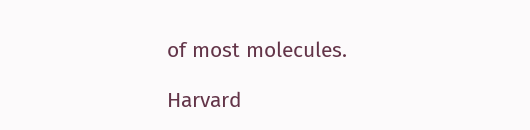of most molecules.

Harvard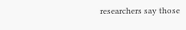researchers say those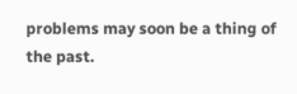problems may soon be a thing of the past.